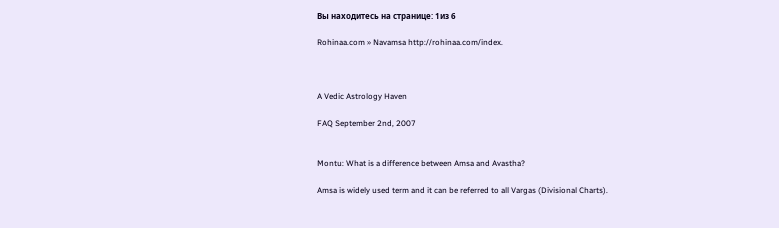Вы находитесь на странице: 1из 6

Rohinaa.com » Navamsa http://rohinaa.com/index.



A Vedic Astrology Haven

FAQ September 2nd, 2007


Montu: What is a difference between Amsa and Avastha?

Amsa is widely used term and it can be referred to all Vargas (Divisional Charts).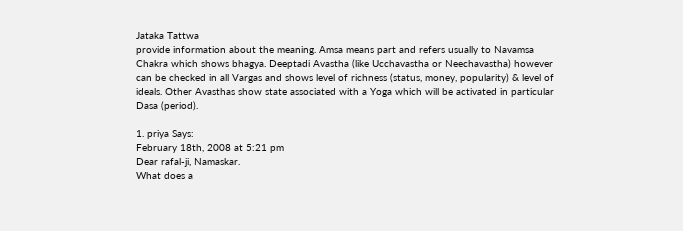Jataka Tattwa
provide information about the meaning. Amsa means part and refers usually to Navamsa
Chakra which shows bhagya. Deeptadi Avastha (like Ucchavastha or Neechavastha) however
can be checked in all Vargas and shows level of richness (status, money, popularity) & level of
ideals. Other Avasthas show state associated with a Yoga which will be activated in particular
Dasa (period).

1. priya Says:
February 18th, 2008 at 5:21 pm
Dear rafal-ji, Namaskar.
What does a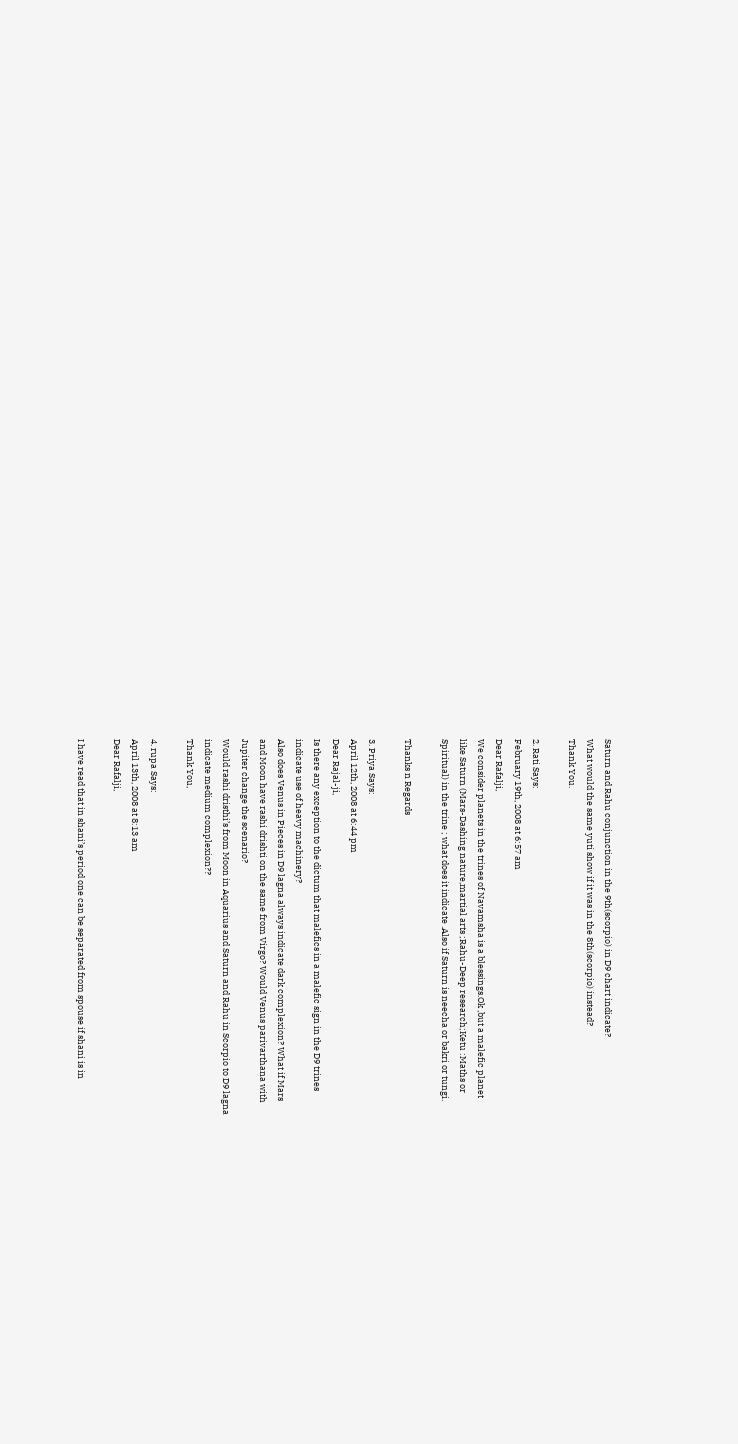Saturn and Rahu conjunction in the 9th(scorpio) in D9 chart indicate?
What would the same yuti show if it was in the 8th(scorpio) instead?
Thank You.

2. Rati Says:
February 19th, 2008 at 6:57 am
Dear Rafalji,
We consider planets in the trines of Navamsha is a blessings.Ok ,but a malefic planet
like Saturn (Mars-Dashing nature,martial arts ;Rahu-Deep research;Ketu :Maths or
Spiritual) in the trine ; what does it indicate .Also if Saturn is neecha or bakri or tungi.

Thanks n Regards

3. Priya Says:
April 12th, 2008 at 6:44 pm
Dear Rajal-ji,
Is there any exception to the dictum that malefics in a malefic sign in the D9 trines
indicate use of heavy machinery?
Also does Venus in Pieces in D9 lagna always indicate dark complexion? What if Mars
and Moon have rashi drishti on the same from Virgo? Would Venus parivarthana with
Jupiter change the scenario?
Would rashi dristhi’s from Moon in Aquarius and Saturn and Rahu in Scorpio to D9 lagna
indicate medium complexion??
Thank You,

4. rupa Says:
April 13th, 2008 at 8:13 am
Dear Rafalji,

I have read that in shani’s period one can be separated from spouse if shani is in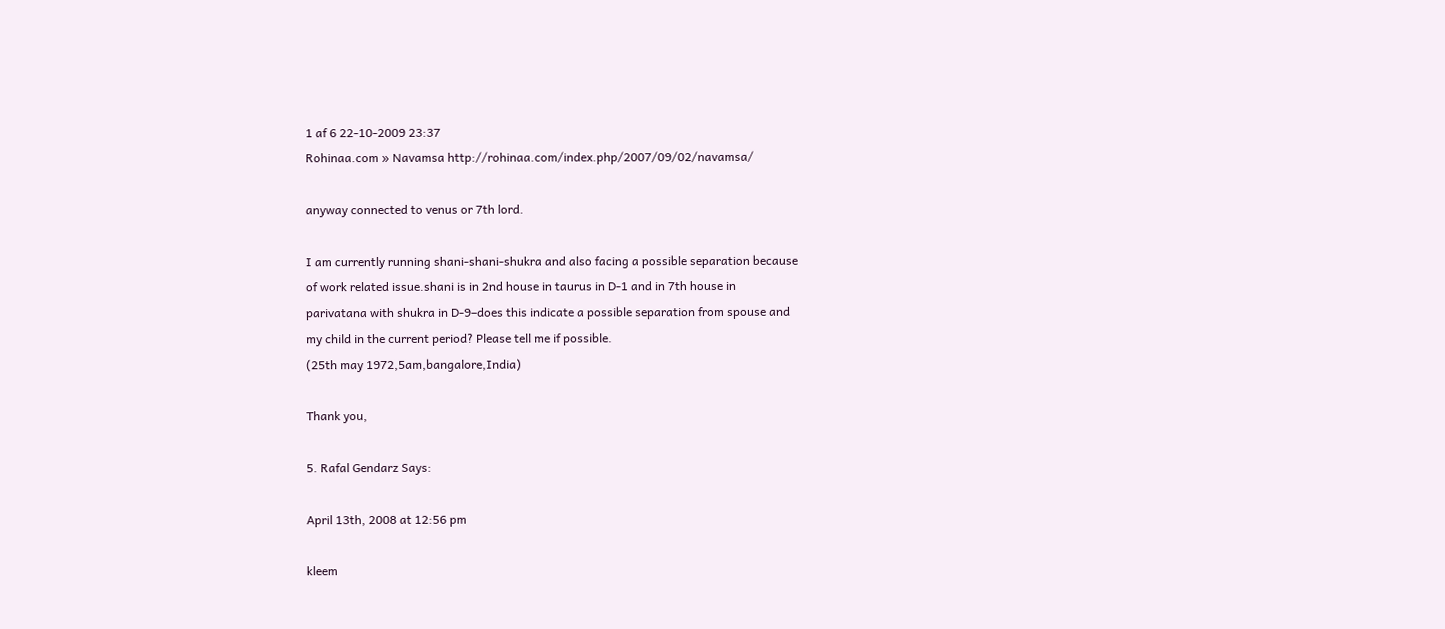1 af 6 22-10-2009 23:37
Rohinaa.com » Navamsa http://rohinaa.com/index.php/2007/09/02/navamsa/

anyway connected to venus or 7th lord.

I am currently running shani-shani-shukra and also facing a possible separation because
of work related issue.shani is in 2nd house in taurus in D-1 and in 7th house in
parivatana with shukra in D-9–does this indicate a possible separation from spouse and
my child in the current period? Please tell me if possible.
(25th may 1972,5am,bangalore,India)

Thank you,

5. Rafal Gendarz Says:

April 13th, 2008 at 12:56 pm

kleem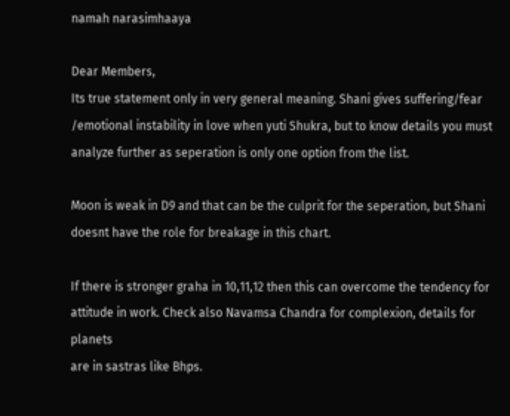namah narasimhaaya

Dear Members,
Its true statement only in very general meaning. Shani gives suffering/fear
/emotional instability in love when yuti Shukra, but to know details you must
analyze further as seperation is only one option from the list.

Moon is weak in D9 and that can be the culprit for the seperation, but Shani
doesnt have the role for breakage in this chart.

If there is stronger graha in 10,11,12 then this can overcome the tendency for
attitude in work. Check also Navamsa Chandra for complexion, details for planets
are in sastras like Bhps.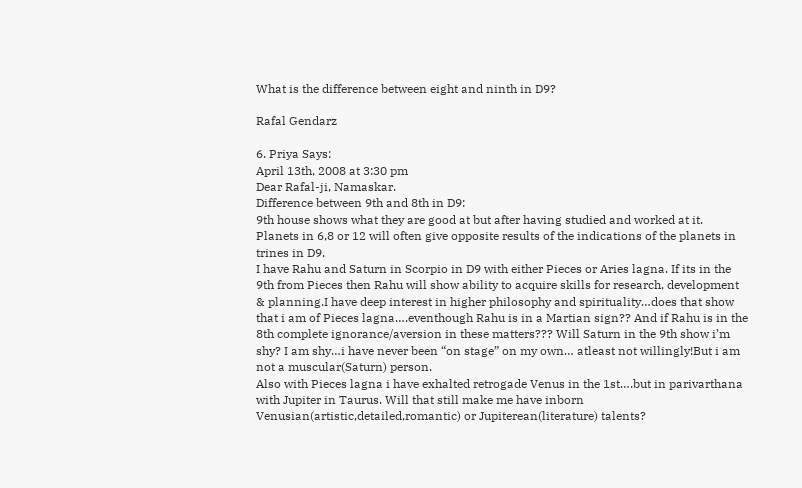What is the difference between eight and ninth in D9?

Rafal Gendarz

6. Priya Says:
April 13th, 2008 at 3:30 pm
Dear Rafal-ji, Namaskar.
Difference between 9th and 8th in D9:
9th house shows what they are good at but after having studied and worked at it.
Planets in 6,8 or 12 will often give opposite results of the indications of the planets in
trines in D9.
I have Rahu and Saturn in Scorpio in D9 with either Pieces or Aries lagna. If its in the
9th from Pieces then Rahu will show ability to acquire skills for research, development
& planning.I have deep interest in higher philosophy and spirituality…does that show
that i am of Pieces lagna….eventhough Rahu is in a Martian sign?? And if Rahu is in the
8th complete ignorance/aversion in these matters??? Will Saturn in the 9th show i’m
shy? I am shy…i have never been “on stage” on my own… atleast not willingly!But i am
not a muscular(Saturn) person.
Also with Pieces lagna i have exhalted retrogade Venus in the 1st….but in parivarthana
with Jupiter in Taurus. Will that still make me have inborn
Venusian(artistic,detailed,romantic) or Jupiterean(literature) talents?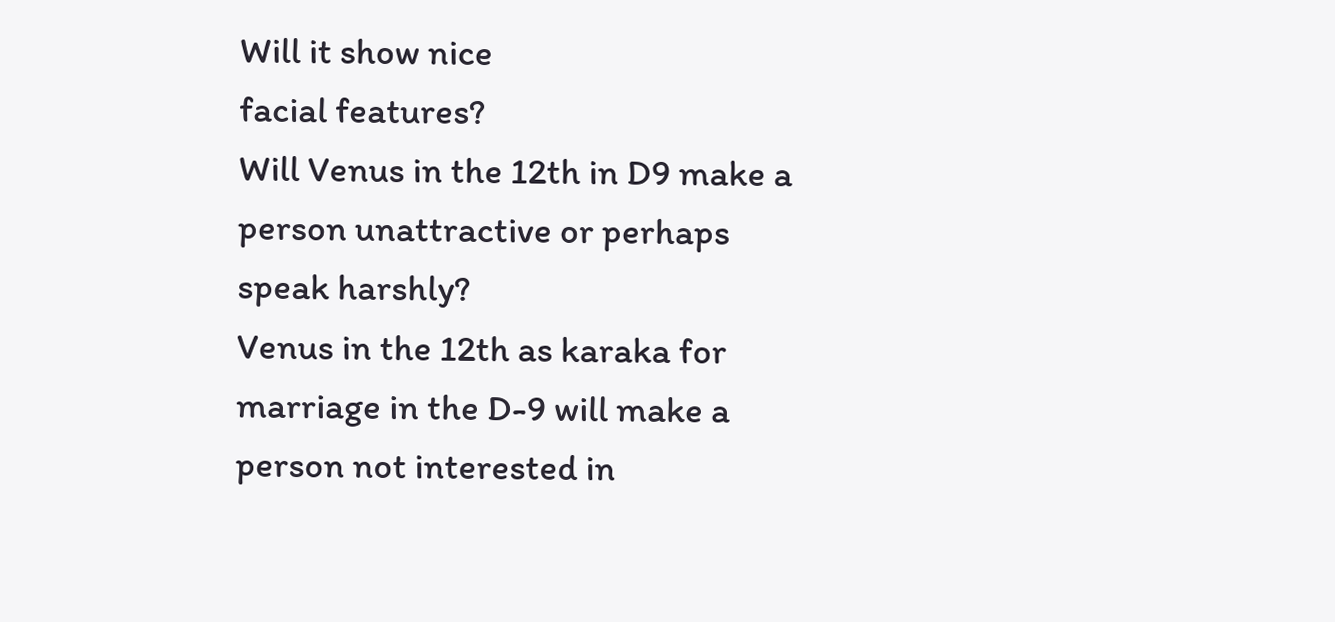Will it show nice
facial features?
Will Venus in the 12th in D9 make a person unattractive or perhaps speak harshly?
Venus in the 12th as karaka for marriage in the D-9 will make a person not interested in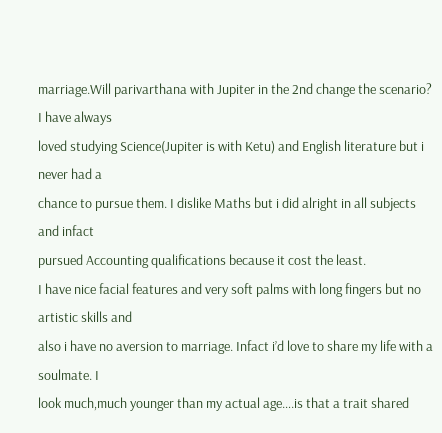marriage.Will parivarthana with Jupiter in the 2nd change the scenario? I have always
loved studying Science(Jupiter is with Ketu) and English literature but i never had a
chance to pursue them. I dislike Maths but i did alright in all subjects and infact
pursued Accounting qualifications because it cost the least.
I have nice facial features and very soft palms with long fingers but no artistic skills and
also i have no aversion to marriage. Infact i’d love to share my life with a soulmate. I
look much,much younger than my actual age….is that a trait shared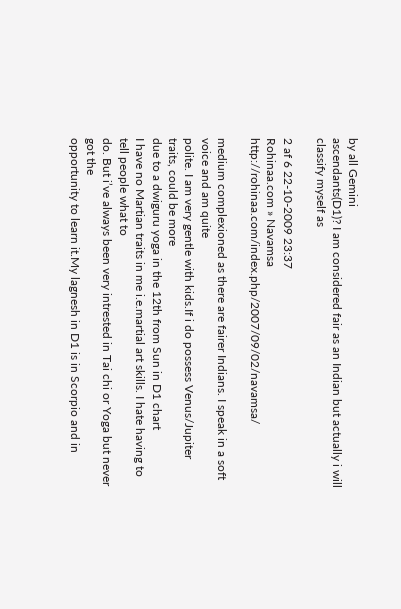by all Gemini
ascendants(D1)? I am considered fair as an Indian but actually i will classify myself as

2 af 6 22-10-2009 23:37
Rohinaa.com » Navamsa http://rohinaa.com/index.php/2007/09/02/navamsa/

medium complexioned as there are fairer Indians. I speak in a soft voice and am quite
polite. I am very gentle with kids.If i do possess Venus/Jupiter traits, could be more
due to a dwiguru yoga in the 12th from Sun in D1 chart
I have no Martian traits in me i.e.martial art skills. I hate having to tell people what to
do. But i’ve always been very intrested in Tai chi or Yoga but never got the
opportunity to learn it.My lagnesh in D1 is in Scorpio and in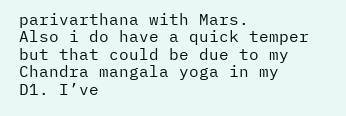parivarthana with Mars.
Also i do have a quick temper but that could be due to my Chandra mangala yoga in my
D1. I’ve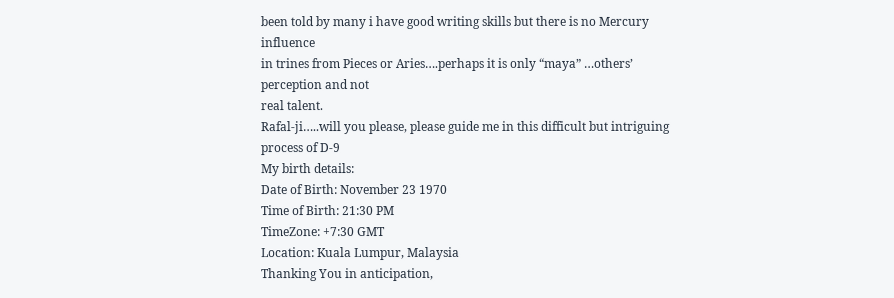been told by many i have good writing skills but there is no Mercury influence
in trines from Pieces or Aries….perhaps it is only “maya” …others’ perception and not
real talent.
Rafal-ji…..will you please, please guide me in this difficult but intriguing process of D-9
My birth details:
Date of Birth: November 23 1970
Time of Birth: 21:30 PM
TimeZone: +7:30 GMT
Location: Kuala Lumpur, Malaysia
Thanking You in anticipation,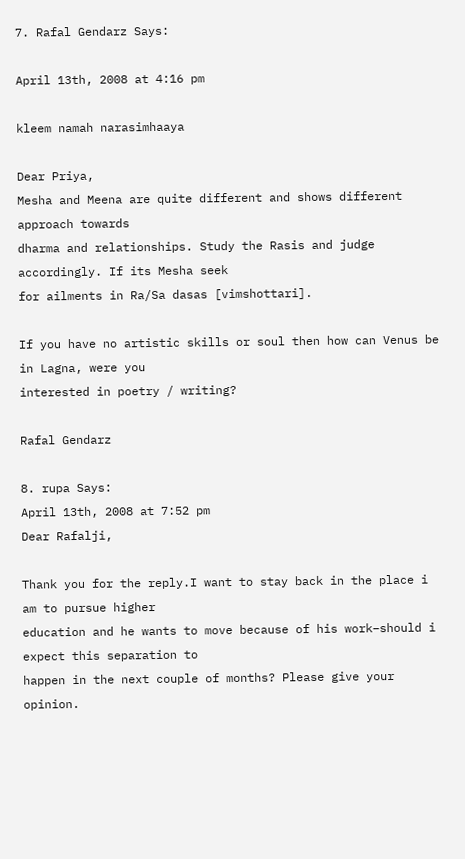7. Rafal Gendarz Says:

April 13th, 2008 at 4:16 pm

kleem namah narasimhaaya

Dear Priya,
Mesha and Meena are quite different and shows different approach towards
dharma and relationships. Study the Rasis and judge accordingly. If its Mesha seek
for ailments in Ra/Sa dasas [vimshottari].

If you have no artistic skills or soul then how can Venus be in Lagna, were you
interested in poetry / writing?

Rafal Gendarz

8. rupa Says:
April 13th, 2008 at 7:52 pm
Dear Rafalji,

Thank you for the reply.I want to stay back in the place i am to pursue higher
education and he wants to move because of his work–should i expect this separation to
happen in the next couple of months? Please give your opinion.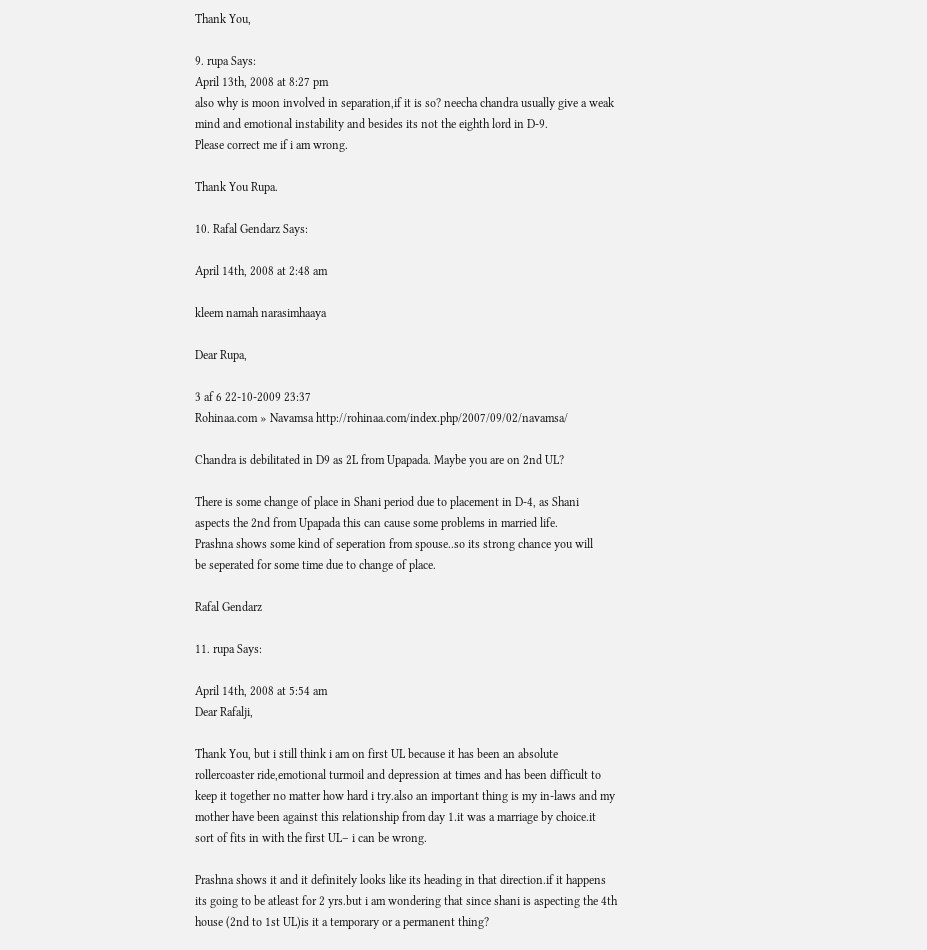Thank You,

9. rupa Says:
April 13th, 2008 at 8:27 pm
also why is moon involved in separation,if it is so? neecha chandra usually give a weak
mind and emotional instability and besides its not the eighth lord in D-9.
Please correct me if i am wrong.

Thank You Rupa.

10. Rafal Gendarz Says:

April 14th, 2008 at 2:48 am

kleem namah narasimhaaya

Dear Rupa,

3 af 6 22-10-2009 23:37
Rohinaa.com » Navamsa http://rohinaa.com/index.php/2007/09/02/navamsa/

Chandra is debilitated in D9 as 2L from Upapada. Maybe you are on 2nd UL?

There is some change of place in Shani period due to placement in D-4, as Shani
aspects the 2nd from Upapada this can cause some problems in married life.
Prashna shows some kind of seperation from spouse..so its strong chance you will
be seperated for some time due to change of place.

Rafal Gendarz

11. rupa Says:

April 14th, 2008 at 5:54 am
Dear Rafalji,

Thank You, but i still think i am on first UL because it has been an absolute
rollercoaster ride,emotional turmoil and depression at times and has been difficult to
keep it together no matter how hard i try.also an important thing is my in-laws and my
mother have been against this relationship from day 1.it was a marriage by choice.it
sort of fits in with the first UL– i can be wrong.

Prashna shows it and it definitely looks like its heading in that direction.if it happens
its going to be atleast for 2 yrs.but i am wondering that since shani is aspecting the 4th
house (2nd to 1st UL)is it a temporary or a permanent thing?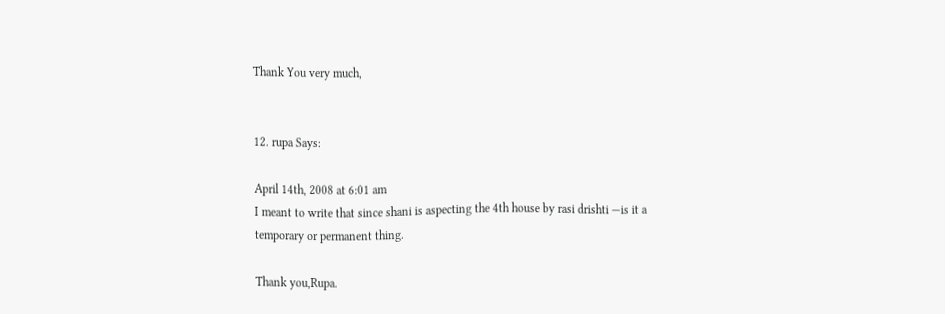Thank You very much,


12. rupa Says:

April 14th, 2008 at 6:01 am
I meant to write that since shani is aspecting the 4th house by rasi drishti —is it a
temporary or permanent thing.

Thank you,Rupa.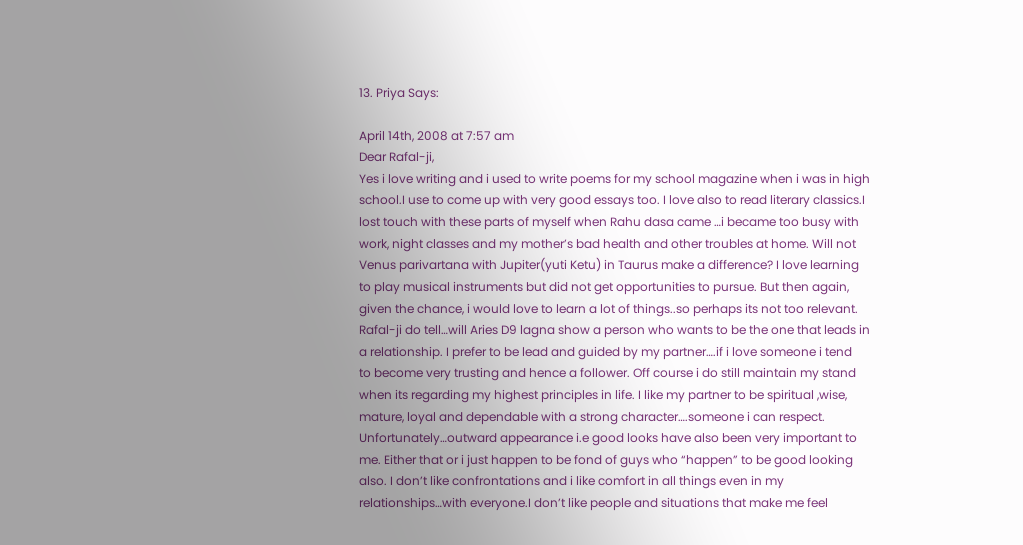13. Priya Says:

April 14th, 2008 at 7:57 am
Dear Rafal-ji,
Yes i love writing and i used to write poems for my school magazine when i was in high
school.I use to come up with very good essays too. I love also to read literary classics.I
lost touch with these parts of myself when Rahu dasa came …i became too busy with
work, night classes and my mother’s bad health and other troubles at home. Will not
Venus parivartana with Jupiter(yuti Ketu) in Taurus make a difference? I love learning
to play musical instruments but did not get opportunities to pursue. But then again,
given the chance, i would love to learn a lot of things..so perhaps its not too relevant.
Rafal-ji do tell…will Aries D9 lagna show a person who wants to be the one that leads in
a relationship. I prefer to be lead and guided by my partner….if i love someone i tend
to become very trusting and hence a follower. Off course i do still maintain my stand
when its regarding my highest principles in life. I like my partner to be spiritual ,wise,
mature, loyal and dependable with a strong character….someone i can respect.
Unfortunately…outward appearance i.e good looks have also been very important to
me. Either that or i just happen to be fond of guys who “happen” to be good looking
also. I don’t like confrontations and i like comfort in all things even in my
relationships…with everyone.I don’t like people and situations that make me feel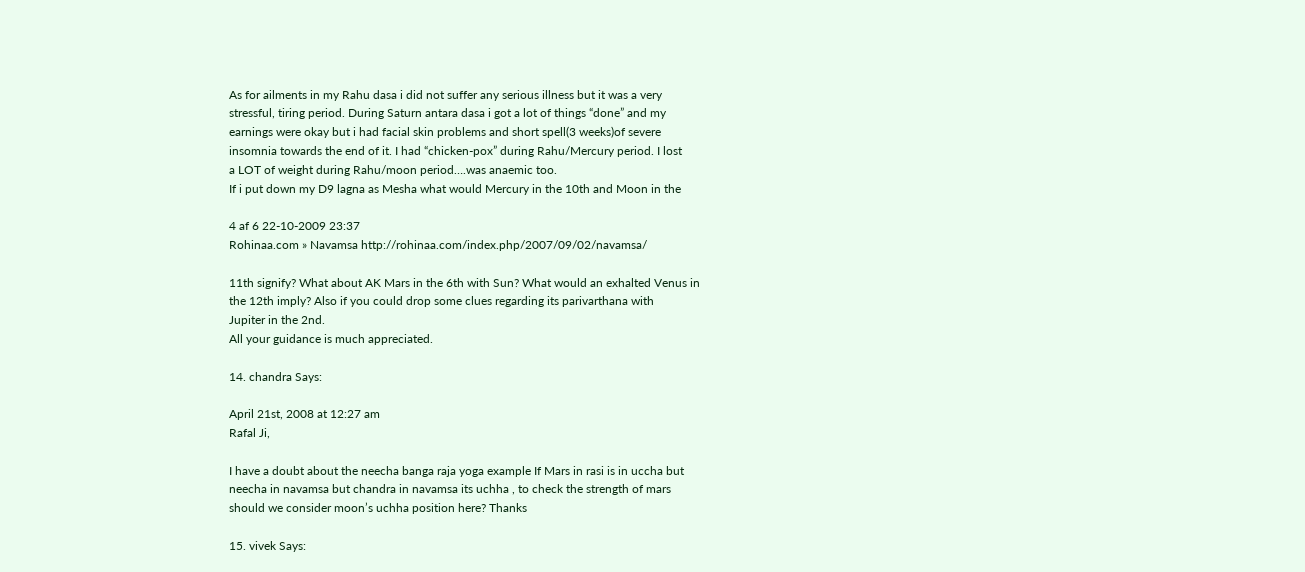As for ailments in my Rahu dasa i did not suffer any serious illness but it was a very
stressful, tiring period. During Saturn antara dasa i got a lot of things “done” and my
earnings were okay but i had facial skin problems and short spell(3 weeks)of severe
insomnia towards the end of it. I had “chicken-pox” during Rahu/Mercury period. I lost
a LOT of weight during Rahu/moon period….was anaemic too.
If i put down my D9 lagna as Mesha what would Mercury in the 10th and Moon in the

4 af 6 22-10-2009 23:37
Rohinaa.com » Navamsa http://rohinaa.com/index.php/2007/09/02/navamsa/

11th signify? What about AK Mars in the 6th with Sun? What would an exhalted Venus in
the 12th imply? Also if you could drop some clues regarding its parivarthana with
Jupiter in the 2nd.
All your guidance is much appreciated.

14. chandra Says:

April 21st, 2008 at 12:27 am
Rafal Ji,

I have a doubt about the neecha banga raja yoga example If Mars in rasi is in uccha but
neecha in navamsa but chandra in navamsa its uchha , to check the strength of mars
should we consider moon’s uchha position here? Thanks

15. vivek Says: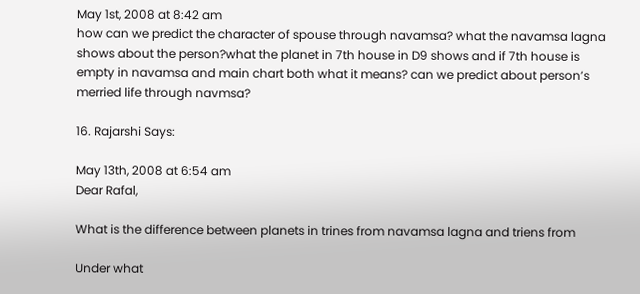May 1st, 2008 at 8:42 am
how can we predict the character of spouse through navamsa? what the navamsa lagna
shows about the person?what the planet in 7th house in D9 shows and if 7th house is
empty in navamsa and main chart both what it means? can we predict about person’s
merried life through navmsa?

16. Rajarshi Says:

May 13th, 2008 at 6:54 am
Dear Rafal,

What is the difference between planets in trines from navamsa lagna and triens from

Under what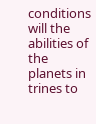conditions will the abilities of the planets in trines to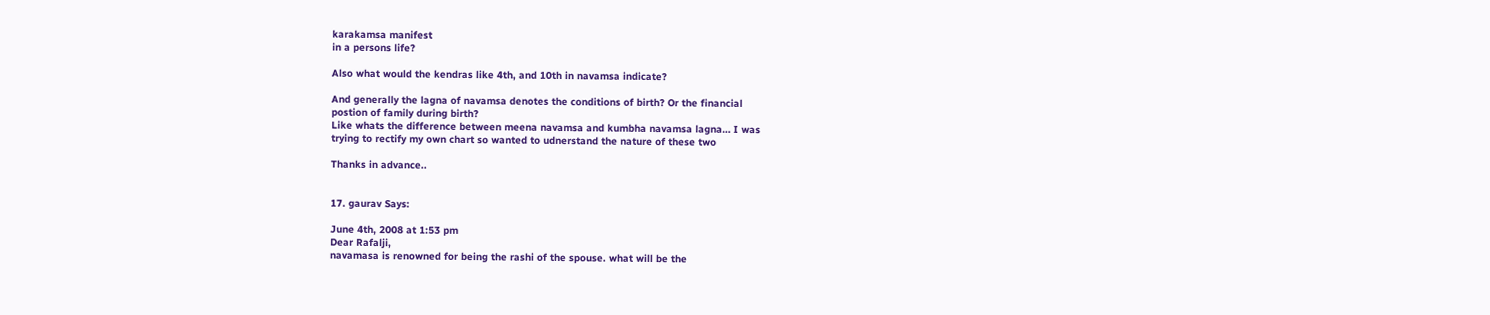karakamsa manifest
in a persons life?

Also what would the kendras like 4th, and 10th in navamsa indicate?

And generally the lagna of navamsa denotes the conditions of birth? Or the financial
postion of family during birth?
Like whats the difference between meena navamsa and kumbha navamsa lagna… I was
trying to rectify my own chart so wanted to udnerstand the nature of these two

Thanks in advance..


17. gaurav Says:

June 4th, 2008 at 1:53 pm
Dear Rafalji,
navamasa is renowned for being the rashi of the spouse. what will be the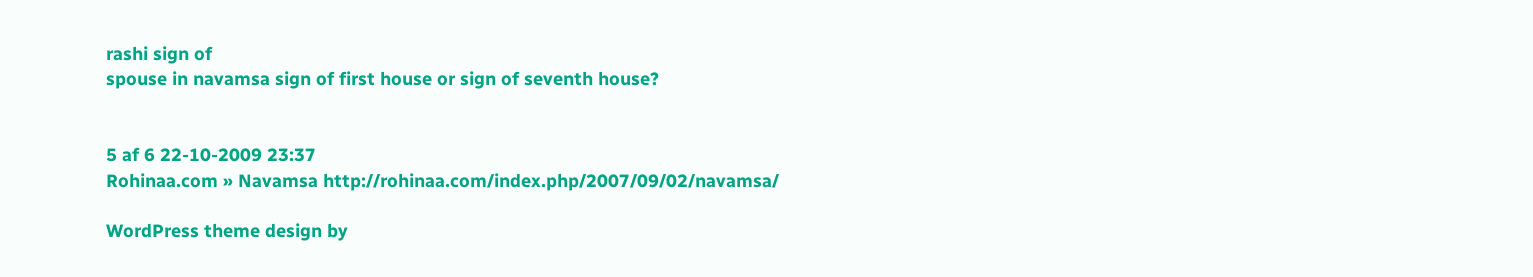rashi sign of
spouse in navamsa sign of first house or sign of seventh house?


5 af 6 22-10-2009 23:37
Rohinaa.com » Navamsa http://rohinaa.com/index.php/2007/09/02/navamsa/

WordPress theme design by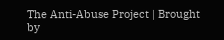The Anti-Abuse Project | Brought by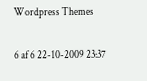Wordpress Themes

6 af 6 22-10-2009 23:37